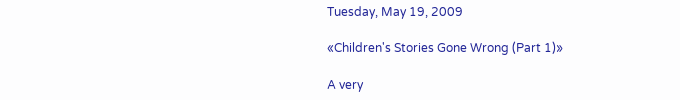Tuesday, May 19, 2009

«Children's Stories Gone Wrong (Part 1)»

A very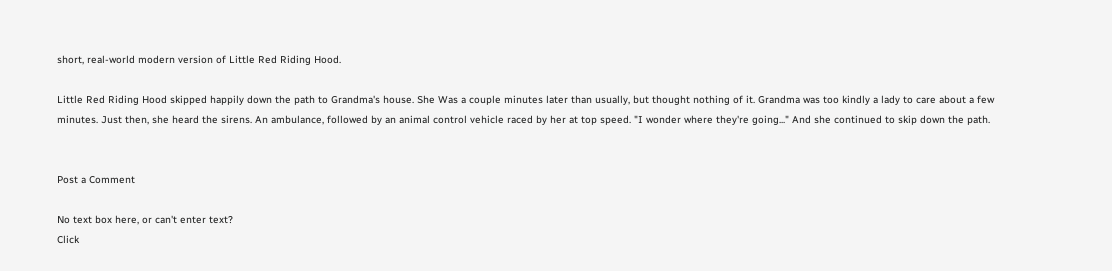short, real-world modern version of Little Red Riding Hood.

Little Red Riding Hood skipped happily down the path to Grandma's house. She Was a couple minutes later than usually, but thought nothing of it. Grandma was too kindly a lady to care about a few minutes. Just then, she heard the sirens. An ambulance, followed by an animal control vehicle raced by her at top speed. "I wonder where they're going..." And she continued to skip down the path.


Post a Comment

No text box here, or can't enter text?
Click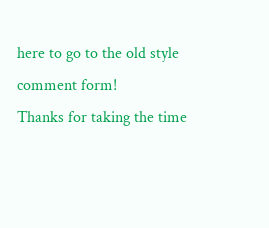here to go to the old style comment form!
Thanks for taking the time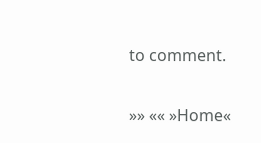to comment.

»» «« »Home«